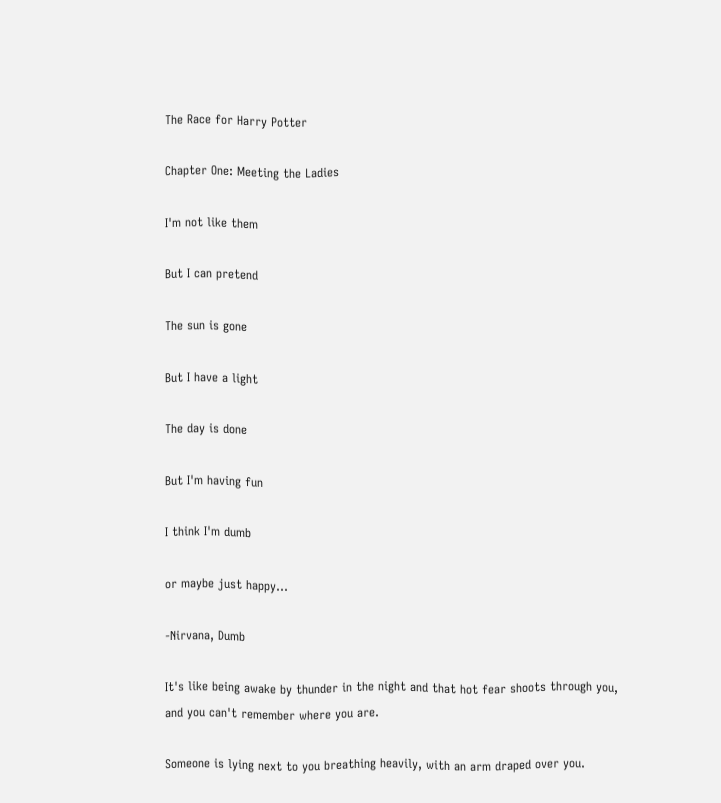The Race for Harry Potter

Chapter One: Meeting the Ladies

I'm not like them

But I can pretend

The sun is gone

But I have a light

The day is done

But I'm having fun

I think I'm dumb

or maybe just happy…

-Nirvana, Dumb

It's like being awake by thunder in the night and that hot fear shoots through you, and you can't remember where you are.

Someone is lying next to you breathing heavily, with an arm draped over you.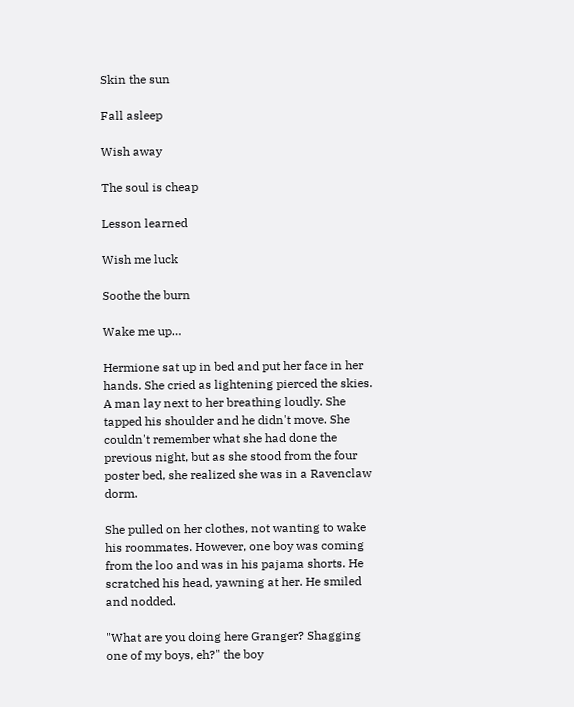Skin the sun

Fall asleep

Wish away

The soul is cheap

Lesson learned

Wish me luck

Soothe the burn

Wake me up…

Hermione sat up in bed and put her face in her hands. She cried as lightening pierced the skies. A man lay next to her breathing loudly. She tapped his shoulder and he didn't move. She couldn't remember what she had done the previous night, but as she stood from the four poster bed, she realized she was in a Ravenclaw dorm.

She pulled on her clothes, not wanting to wake his roommates. However, one boy was coming from the loo and was in his pajama shorts. He scratched his head, yawning at her. He smiled and nodded.

"What are you doing here Granger? Shagging one of my boys, eh?" the boy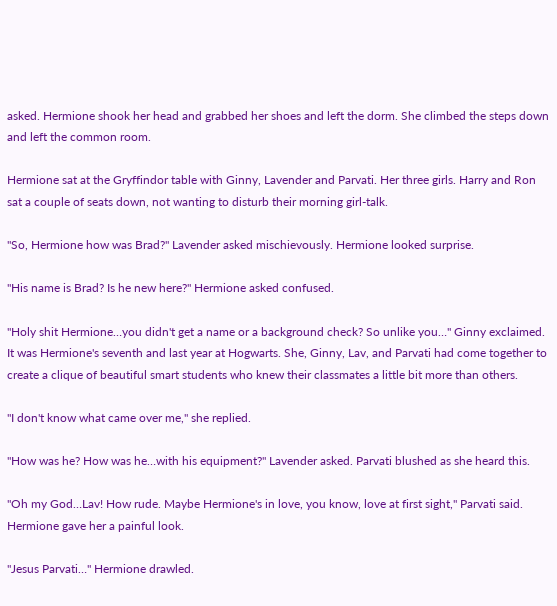asked. Hermione shook her head and grabbed her shoes and left the dorm. She climbed the steps down and left the common room.

Hermione sat at the Gryffindor table with Ginny, Lavender and Parvati. Her three girls. Harry and Ron sat a couple of seats down, not wanting to disturb their morning girl-talk.

"So, Hermione how was Brad?" Lavender asked mischievously. Hermione looked surprise.

"His name is Brad? Is he new here?" Hermione asked confused.

"Holy shit Hermione…you didn't get a name or a background check? So unlike you…" Ginny exclaimed. It was Hermione's seventh and last year at Hogwarts. She, Ginny, Lav, and Parvati had come together to create a clique of beautiful smart students who knew their classmates a little bit more than others.

"I don't know what came over me," she replied.

"How was he? How was he…with his equipment?" Lavender asked. Parvati blushed as she heard this.

"Oh my God…Lav! How rude. Maybe Hermione's in love, you know, love at first sight," Parvati said. Hermione gave her a painful look.

"Jesus Parvati…" Hermione drawled.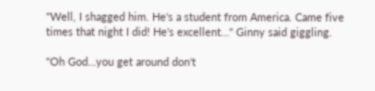"Well, I shagged him. He's a student from America. Came five times that night I did! He's excellent…" Ginny said giggling.

"Oh God…you get around don't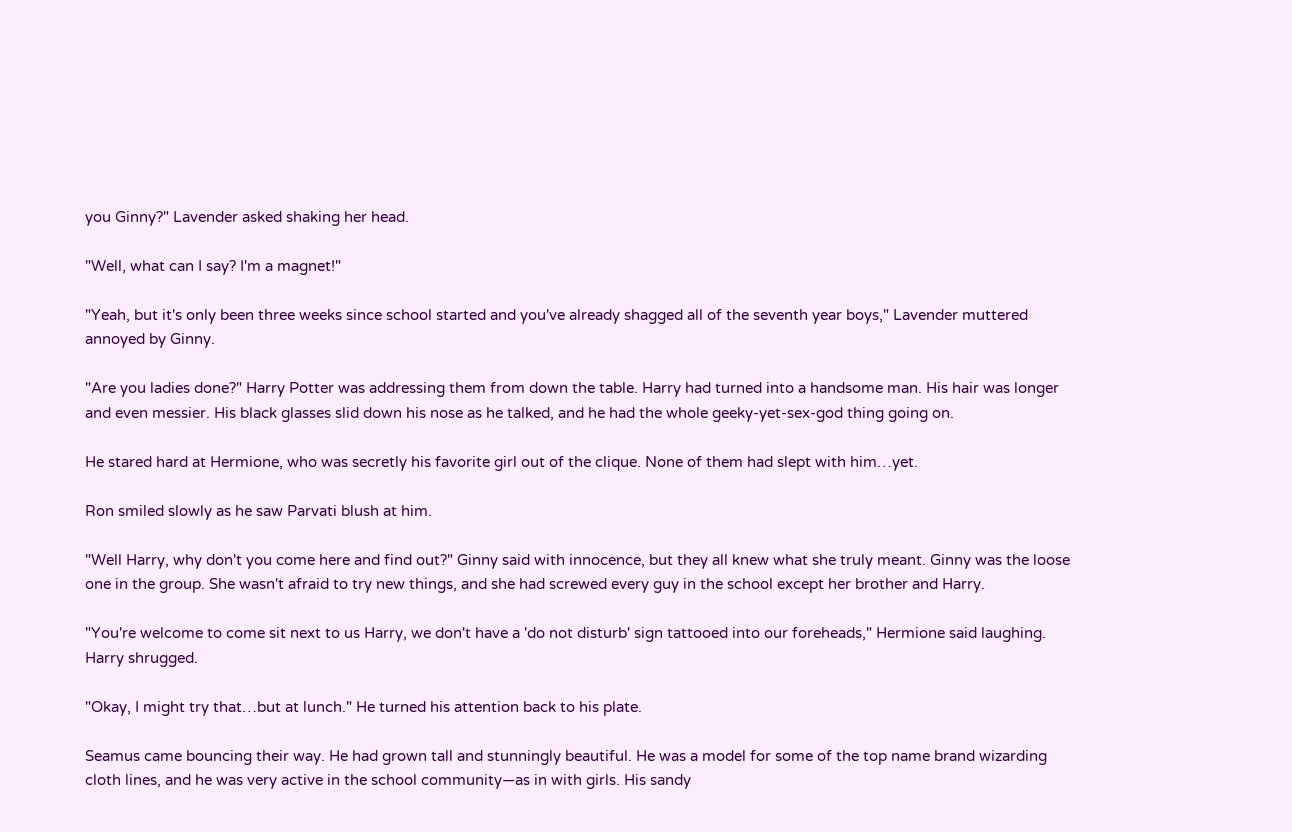you Ginny?" Lavender asked shaking her head.

"Well, what can I say? I'm a magnet!"

"Yeah, but it's only been three weeks since school started and you've already shagged all of the seventh year boys," Lavender muttered annoyed by Ginny.

"Are you ladies done?" Harry Potter was addressing them from down the table. Harry had turned into a handsome man. His hair was longer and even messier. His black glasses slid down his nose as he talked, and he had the whole geeky-yet-sex-god thing going on.

He stared hard at Hermione, who was secretly his favorite girl out of the clique. None of them had slept with him…yet.

Ron smiled slowly as he saw Parvati blush at him.

"Well Harry, why don't you come here and find out?" Ginny said with innocence, but they all knew what she truly meant. Ginny was the loose one in the group. She wasn't afraid to try new things, and she had screwed every guy in the school except her brother and Harry.

"You're welcome to come sit next to us Harry, we don't have a 'do not disturb' sign tattooed into our foreheads," Hermione said laughing. Harry shrugged.

"Okay, I might try that…but at lunch." He turned his attention back to his plate.

Seamus came bouncing their way. He had grown tall and stunningly beautiful. He was a model for some of the top name brand wizarding cloth lines, and he was very active in the school community—as in with girls. His sandy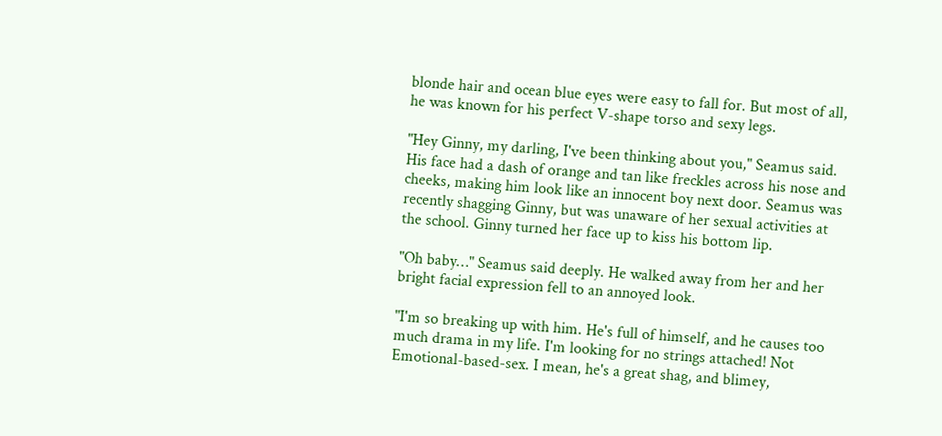blonde hair and ocean blue eyes were easy to fall for. But most of all, he was known for his perfect V-shape torso and sexy legs.

"Hey Ginny, my darling, I've been thinking about you," Seamus said. His face had a dash of orange and tan like freckles across his nose and cheeks, making him look like an innocent boy next door. Seamus was recently shagging Ginny, but was unaware of her sexual activities at the school. Ginny turned her face up to kiss his bottom lip.

"Oh baby…" Seamus said deeply. He walked away from her and her bright facial expression fell to an annoyed look.

"I'm so breaking up with him. He's full of himself, and he causes too much drama in my life. I'm looking for no strings attached! Not Emotional-based-sex. I mean, he's a great shag, and blimey,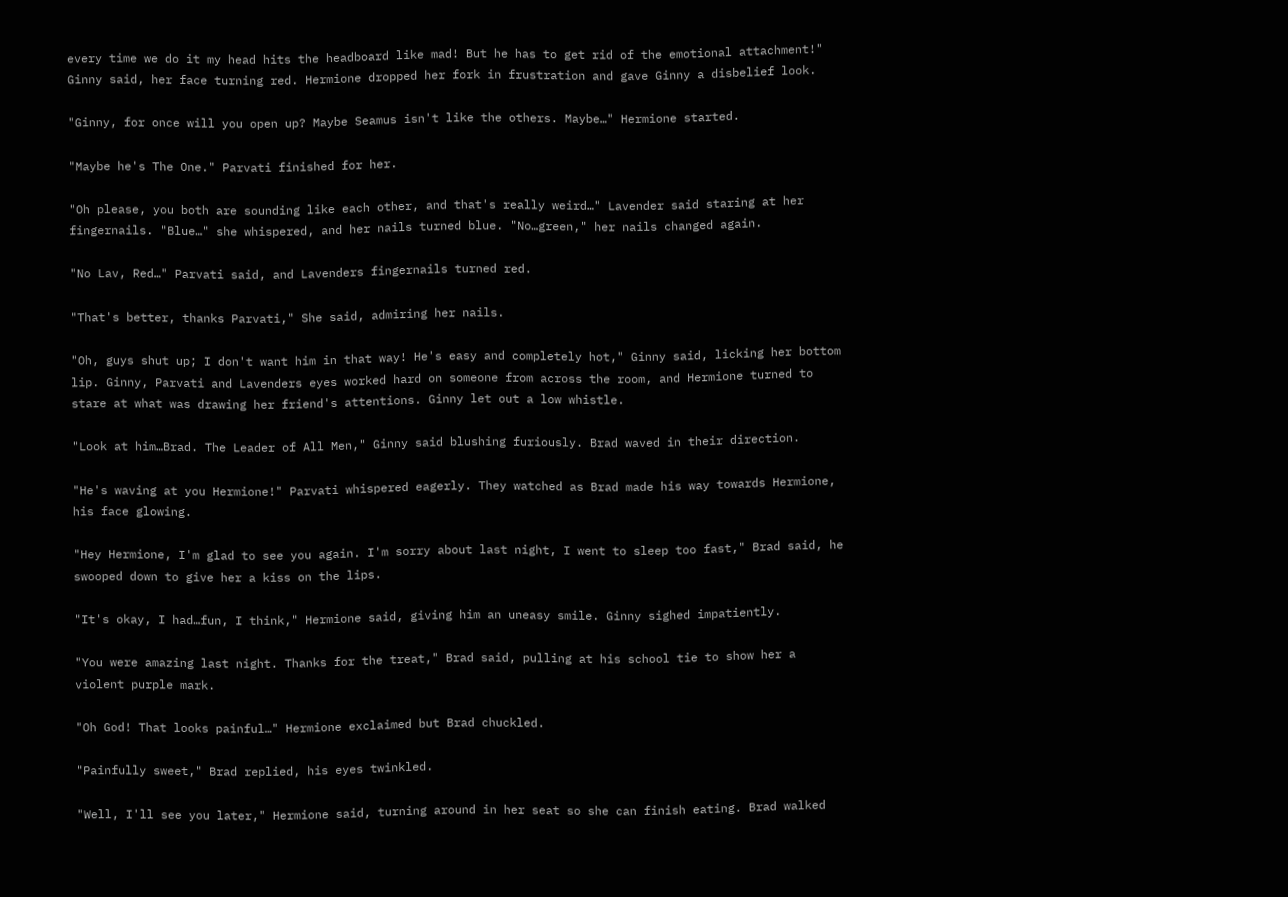every time we do it my head hits the headboard like mad! But he has to get rid of the emotional attachment!" Ginny said, her face turning red. Hermione dropped her fork in frustration and gave Ginny a disbelief look.

"Ginny, for once will you open up? Maybe Seamus isn't like the others. Maybe…" Hermione started.

"Maybe he's The One." Parvati finished for her.

"Oh please, you both are sounding like each other, and that's really weird…" Lavender said staring at her fingernails. "Blue…" she whispered, and her nails turned blue. "No…green," her nails changed again.

"No Lav, Red…" Parvati said, and Lavenders fingernails turned red.

"That's better, thanks Parvati," She said, admiring her nails.

"Oh, guys shut up; I don't want him in that way! He's easy and completely hot," Ginny said, licking her bottom lip. Ginny, Parvati and Lavenders eyes worked hard on someone from across the room, and Hermione turned to stare at what was drawing her friend's attentions. Ginny let out a low whistle.

"Look at him…Brad. The Leader of All Men," Ginny said blushing furiously. Brad waved in their direction.

"He's waving at you Hermione!" Parvati whispered eagerly. They watched as Brad made his way towards Hermione, his face glowing.

"Hey Hermione, I'm glad to see you again. I'm sorry about last night, I went to sleep too fast," Brad said, he swooped down to give her a kiss on the lips.

"It's okay, I had…fun, I think," Hermione said, giving him an uneasy smile. Ginny sighed impatiently.

"You were amazing last night. Thanks for the treat," Brad said, pulling at his school tie to show her a violent purple mark.

"Oh God! That looks painful…" Hermione exclaimed but Brad chuckled.

"Painfully sweet," Brad replied, his eyes twinkled.

"Well, I'll see you later," Hermione said, turning around in her seat so she can finish eating. Brad walked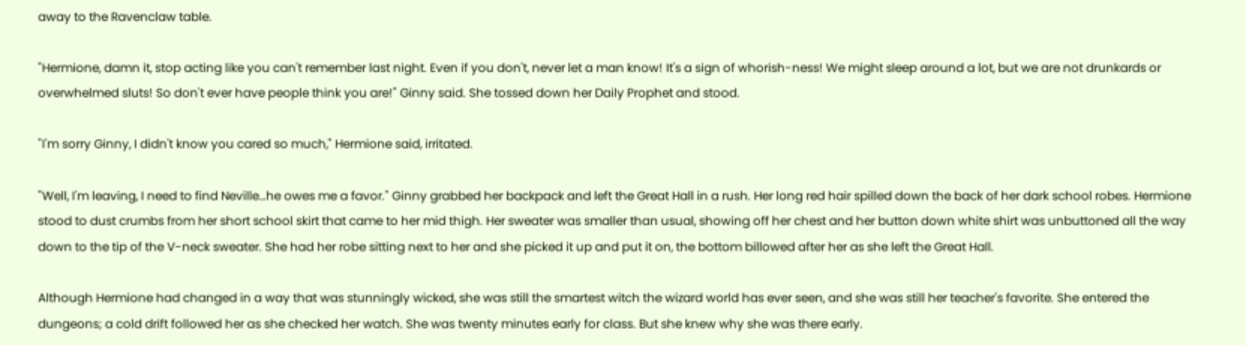away to the Ravenclaw table.

"Hermione, damn it, stop acting like you can't remember last night. Even if you don't, never let a man know! It's a sign of whorish-ness! We might sleep around a lot, but we are not drunkards or overwhelmed sluts! So don't ever have people think you are!" Ginny said. She tossed down her Daily Prophet and stood.

"I'm sorry Ginny, I didn't know you cared so much," Hermione said, irritated.

"Well, I'm leaving, I need to find Neville…he owes me a favor." Ginny grabbed her backpack and left the Great Hall in a rush. Her long red hair spilled down the back of her dark school robes. Hermione stood to dust crumbs from her short school skirt that came to her mid thigh. Her sweater was smaller than usual, showing off her chest and her button down white shirt was unbuttoned all the way down to the tip of the V-neck sweater. She had her robe sitting next to her and she picked it up and put it on, the bottom billowed after her as she left the Great Hall.

Although Hermione had changed in a way that was stunningly wicked, she was still the smartest witch the wizard world has ever seen, and she was still her teacher's favorite. She entered the dungeons; a cold drift followed her as she checked her watch. She was twenty minutes early for class. But she knew why she was there early.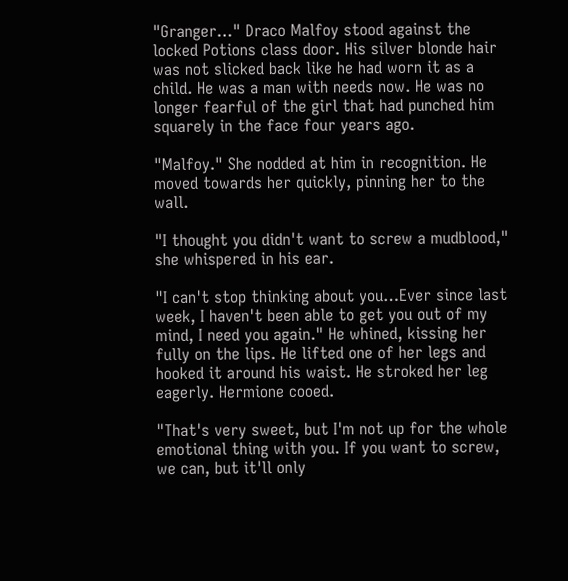"Granger…" Draco Malfoy stood against the locked Potions class door. His silver blonde hair was not slicked back like he had worn it as a child. He was a man with needs now. He was no longer fearful of the girl that had punched him squarely in the face four years ago.

"Malfoy." She nodded at him in recognition. He moved towards her quickly, pinning her to the wall.

"I thought you didn't want to screw a mudblood," she whispered in his ear.

"I can't stop thinking about you…Ever since last week, I haven't been able to get you out of my mind, I need you again." He whined, kissing her fully on the lips. He lifted one of her legs and hooked it around his waist. He stroked her leg eagerly. Hermione cooed.

"That's very sweet, but I'm not up for the whole emotional thing with you. If you want to screw, we can, but it'll only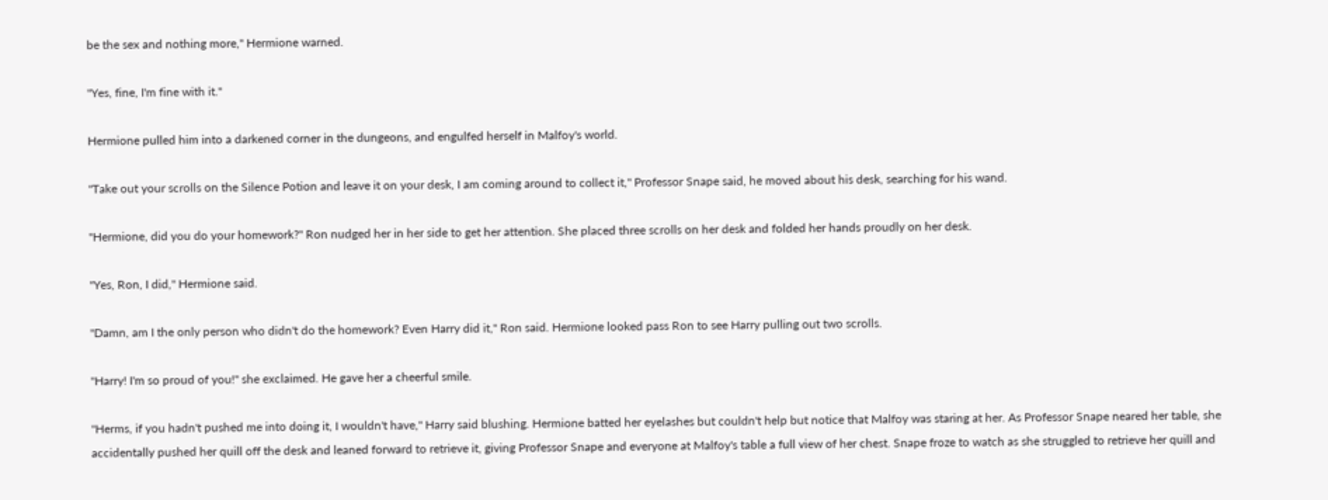be the sex and nothing more," Hermione warned.

"Yes, fine, I'm fine with it."

Hermione pulled him into a darkened corner in the dungeons, and engulfed herself in Malfoy's world.

"Take out your scrolls on the Silence Potion and leave it on your desk, I am coming around to collect it," Professor Snape said, he moved about his desk, searching for his wand.

"Hermione, did you do your homework?" Ron nudged her in her side to get her attention. She placed three scrolls on her desk and folded her hands proudly on her desk.

"Yes, Ron, I did," Hermione said.

"Damn, am I the only person who didn't do the homework? Even Harry did it," Ron said. Hermione looked pass Ron to see Harry pulling out two scrolls.

"Harry! I'm so proud of you!" she exclaimed. He gave her a cheerful smile.

"Herms, if you hadn't pushed me into doing it, I wouldn't have," Harry said blushing. Hermione batted her eyelashes but couldn't help but notice that Malfoy was staring at her. As Professor Snape neared her table, she accidentally pushed her quill off the desk and leaned forward to retrieve it, giving Professor Snape and everyone at Malfoy's table a full view of her chest. Snape froze to watch as she struggled to retrieve her quill and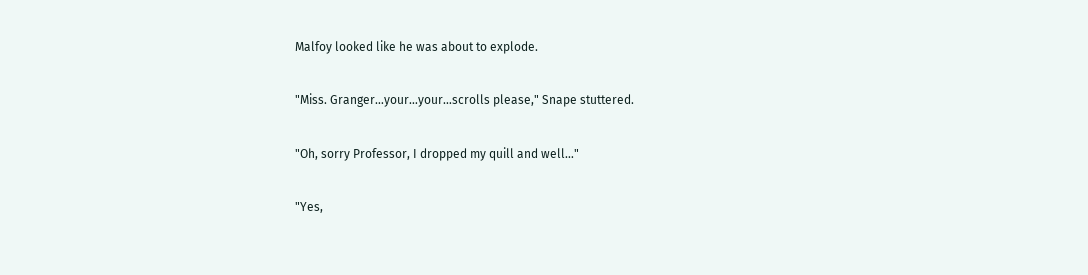Malfoy looked like he was about to explode.

"Miss. Granger…your…your…scrolls please," Snape stuttered.

"Oh, sorry Professor, I dropped my quill and well…"

"Yes,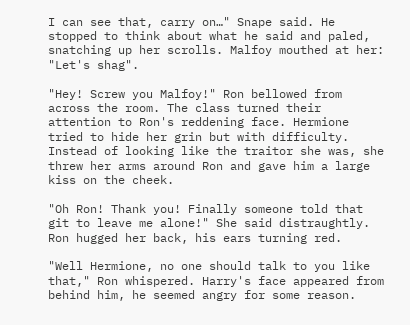I can see that, carry on…" Snape said. He stopped to think about what he said and paled, snatching up her scrolls. Malfoy mouthed at her: "Let's shag".

"Hey! Screw you Malfoy!" Ron bellowed from across the room. The class turned their attention to Ron's reddening face. Hermione tried to hide her grin but with difficulty. Instead of looking like the traitor she was, she threw her arms around Ron and gave him a large kiss on the cheek.

"Oh Ron! Thank you! Finally someone told that git to leave me alone!" She said distraughtly. Ron hugged her back, his ears turning red.

"Well Hermione, no one should talk to you like that," Ron whispered. Harry's face appeared from behind him, he seemed angry for some reason.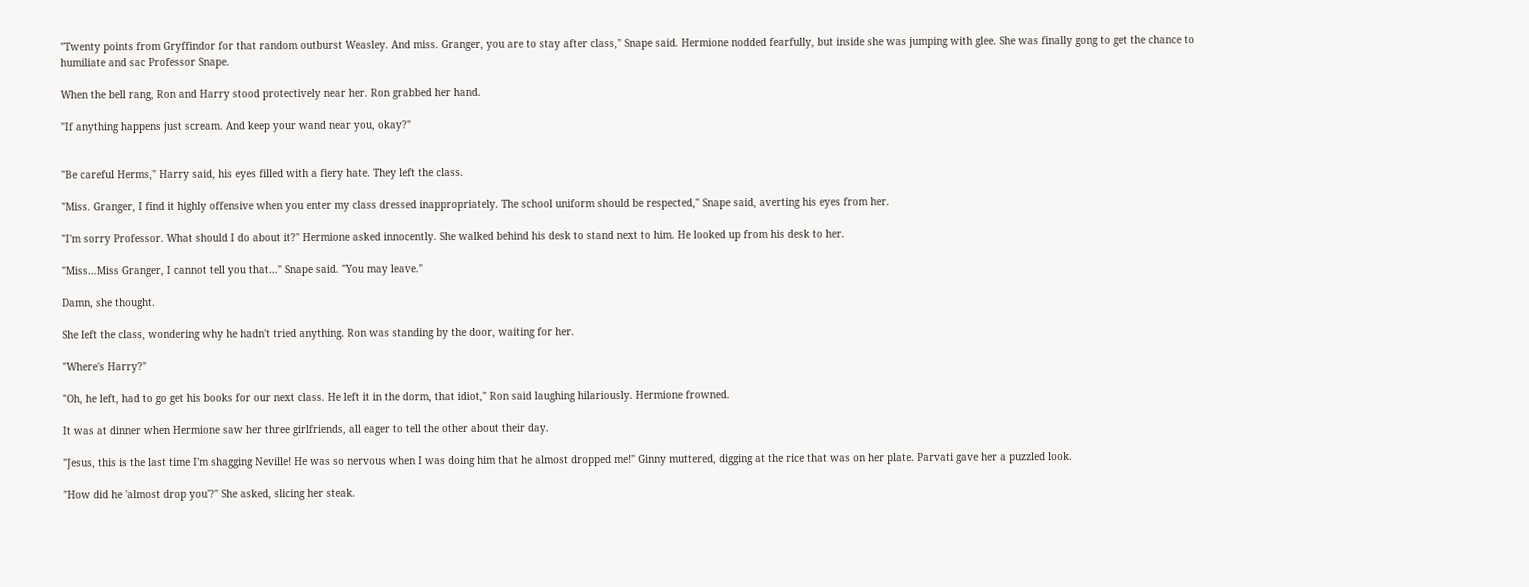"Twenty points from Gryffindor for that random outburst Weasley. And miss. Granger, you are to stay after class," Snape said. Hermione nodded fearfully, but inside she was jumping with glee. She was finally gong to get the chance to humiliate and sac Professor Snape.

When the bell rang, Ron and Harry stood protectively near her. Ron grabbed her hand.

"If anything happens just scream. And keep your wand near you, okay?"


"Be careful Herms," Harry said, his eyes filled with a fiery hate. They left the class.

"Miss. Granger, I find it highly offensive when you enter my class dressed inappropriately. The school uniform should be respected," Snape said, averting his eyes from her.

"I'm sorry Professor. What should I do about it?" Hermione asked innocently. She walked behind his desk to stand next to him. He looked up from his desk to her.

"Miss…Miss Granger, I cannot tell you that…" Snape said. "You may leave."

Damn, she thought.

She left the class, wondering why he hadn't tried anything. Ron was standing by the door, waiting for her.

"Where's Harry?"

"Oh, he left, had to go get his books for our next class. He left it in the dorm, that idiot," Ron said laughing hilariously. Hermione frowned.

It was at dinner when Hermione saw her three girlfriends, all eager to tell the other about their day.

"Jesus, this is the last time I'm shagging Neville! He was so nervous when I was doing him that he almost dropped me!" Ginny muttered, digging at the rice that was on her plate. Parvati gave her a puzzled look.

"How did he 'almost drop you'?" She asked, slicing her steak.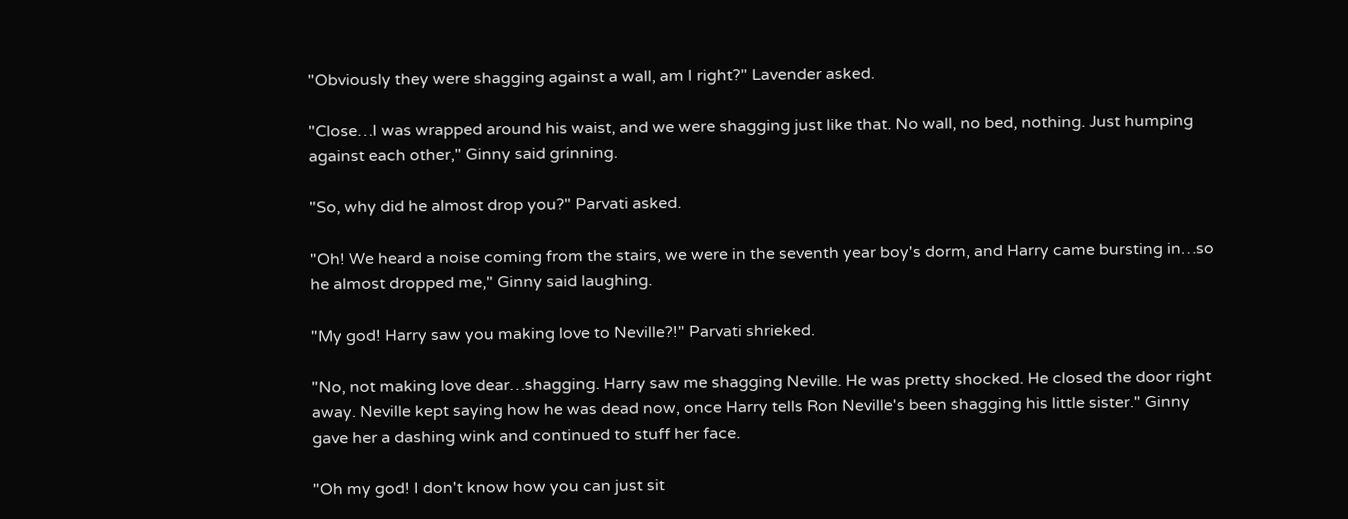"Obviously they were shagging against a wall, am I right?" Lavender asked.

"Close…I was wrapped around his waist, and we were shagging just like that. No wall, no bed, nothing. Just humping against each other," Ginny said grinning.

"So, why did he almost drop you?" Parvati asked.

"Oh! We heard a noise coming from the stairs, we were in the seventh year boy's dorm, and Harry came bursting in…so he almost dropped me," Ginny said laughing.

"My god! Harry saw you making love to Neville?!" Parvati shrieked.

"No, not making love dear…shagging. Harry saw me shagging Neville. He was pretty shocked. He closed the door right away. Neville kept saying how he was dead now, once Harry tells Ron Neville's been shagging his little sister." Ginny gave her a dashing wink and continued to stuff her face.

"Oh my god! I don't know how you can just sit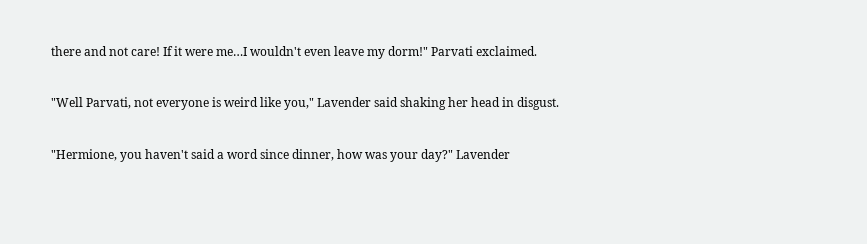there and not care! If it were me…I wouldn't even leave my dorm!" Parvati exclaimed.

"Well Parvati, not everyone is weird like you," Lavender said shaking her head in disgust.

"Hermione, you haven't said a word since dinner, how was your day?" Lavender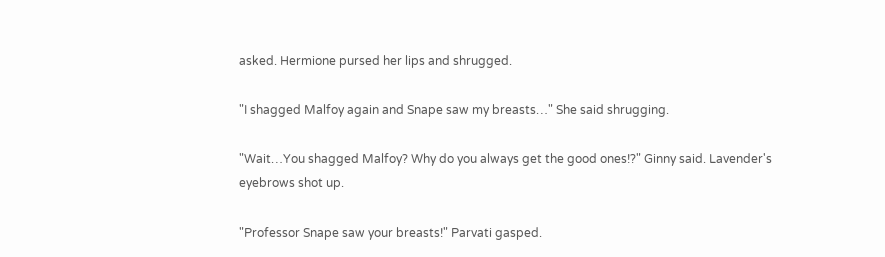asked. Hermione pursed her lips and shrugged.

"I shagged Malfoy again and Snape saw my breasts…" She said shrugging.

"Wait…You shagged Malfoy? Why do you always get the good ones!?" Ginny said. Lavender's eyebrows shot up.

"Professor Snape saw your breasts!" Parvati gasped.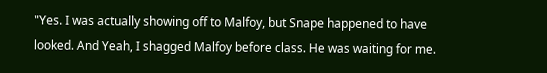"Yes. I was actually showing off to Malfoy, but Snape happened to have looked. And Yeah, I shagged Malfoy before class. He was waiting for me.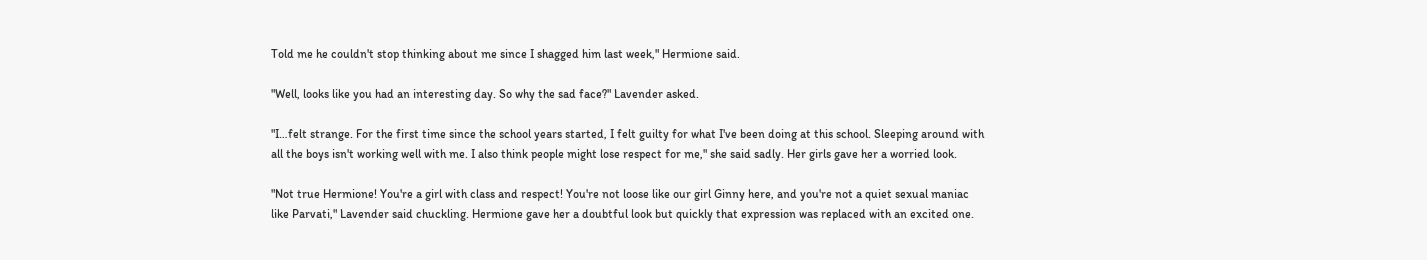Told me he couldn't stop thinking about me since I shagged him last week," Hermione said.

"Well, looks like you had an interesting day. So why the sad face?" Lavender asked.

"I…felt strange. For the first time since the school years started, I felt guilty for what I've been doing at this school. Sleeping around with all the boys isn't working well with me. I also think people might lose respect for me," she said sadly. Her girls gave her a worried look.

"Not true Hermione! You're a girl with class and respect! You're not loose like our girl Ginny here, and you're not a quiet sexual maniac like Parvati," Lavender said chuckling. Hermione gave her a doubtful look but quickly that expression was replaced with an excited one.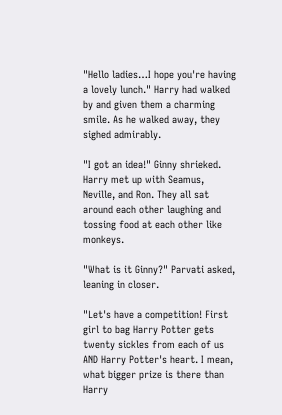"Hello ladies…I hope you're having a lovely lunch." Harry had walked by and given them a charming smile. As he walked away, they sighed admirably.

"I got an idea!" Ginny shrieked. Harry met up with Seamus, Neville, and Ron. They all sat around each other laughing and tossing food at each other like monkeys.

"What is it Ginny?" Parvati asked, leaning in closer.

"Let's have a competition! First girl to bag Harry Potter gets twenty sickles from each of us AND Harry Potter's heart. I mean, what bigger prize is there than Harry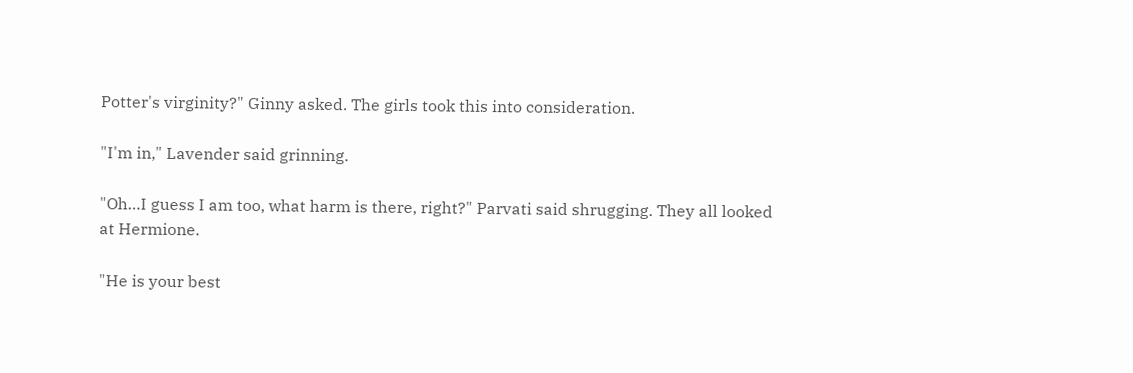Potter's virginity?" Ginny asked. The girls took this into consideration.

"I'm in," Lavender said grinning.

"Oh…I guess I am too, what harm is there, right?" Parvati said shrugging. They all looked at Hermione.

"He is your best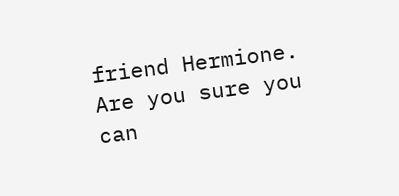friend Hermione. Are you sure you can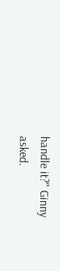handle it?" Ginny asked.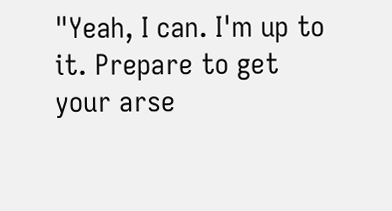"Yeah, I can. I'm up to it. Prepare to get your arse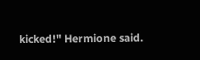kicked!" Hermione said.